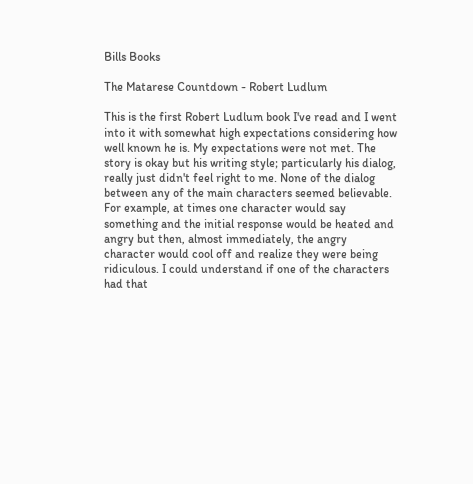Bills Books

The Matarese Countdown - Robert Ludlum

This is the first Robert Ludlum book I've read and I went into it with somewhat high expectations considering how well known he is. My expectations were not met. The story is okay but his writing style; particularly his dialog, really just didn't feel right to me. None of the dialog between any of the main characters seemed believable. For example, at times one character would say something and the initial response would be heated and angry but then, almost immediately, the angry character would cool off and realize they were being ridiculous. I could understand if one of the characters had that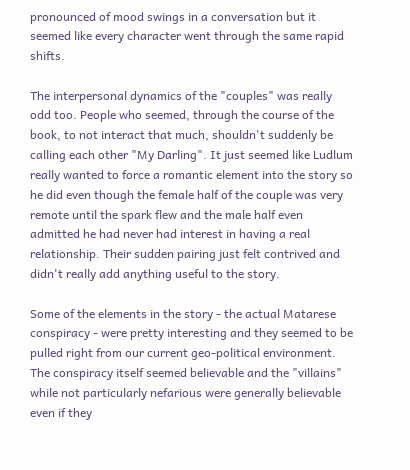pronounced of mood swings in a conversation but it seemed like every character went through the same rapid shifts.

The interpersonal dynamics of the "couples" was really odd too. People who seemed, through the course of the book, to not interact that much, shouldn't suddenly be calling each other "My Darling". It just seemed like Ludlum really wanted to force a romantic element into the story so he did even though the female half of the couple was very remote until the spark flew and the male half even admitted he had never had interest in having a real relationship. Their sudden pairing just felt contrived and didn't really add anything useful to the story.

Some of the elements in the story - the actual Matarese conspiracy - were pretty interesting and they seemed to be pulled right from our current geo-political environment. The conspiracy itself seemed believable and the "villains" while not particularly nefarious were generally believable even if they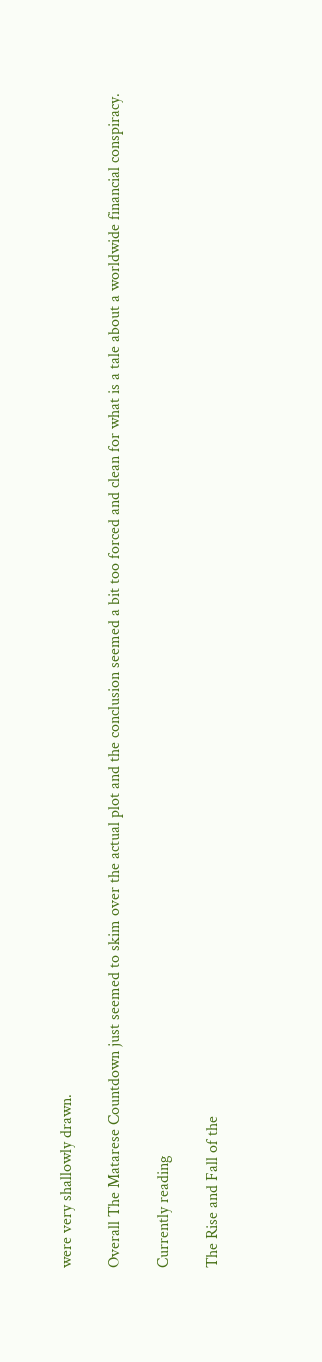were very shallowly drawn.

Overall The Matarese Countdown just seemed to skim over the actual plot and the conclusion seemed a bit too forced and clean for what is a tale about a worldwide financial conspiracy.

Currently reading

The Rise and Fall of the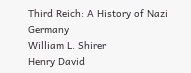Third Reich: A History of Nazi Germany
William L. Shirer
Henry David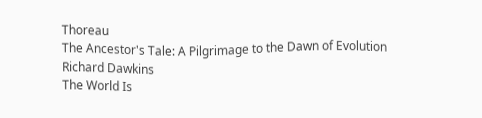Thoreau
The Ancestor's Tale: A Pilgrimage to the Dawn of Evolution
Richard Dawkins
The World Is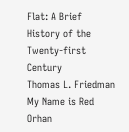Flat: A Brief History of the Twenty-first Century
Thomas L. Friedman
My Name is Red
Orhan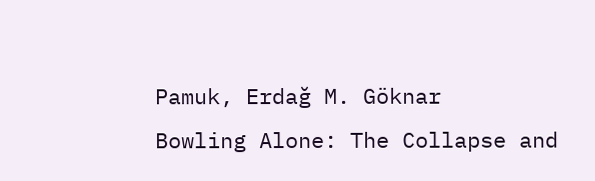Pamuk, Erdağ M. Göknar
Bowling Alone: The Collapse and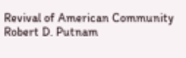Revival of American Community
Robert D. Putnam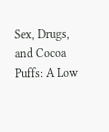Sex, Drugs, and Cocoa Puffs: A Low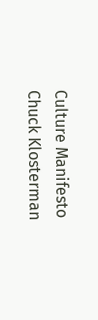Culture Manifesto
Chuck Klosterman